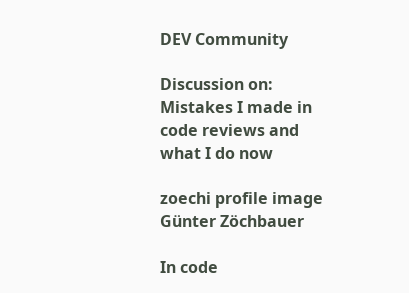DEV Community

Discussion on: Mistakes I made in code reviews and what I do now

zoechi profile image
Günter Zöchbauer

In code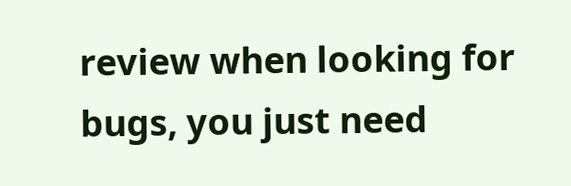review when looking for bugs, you just need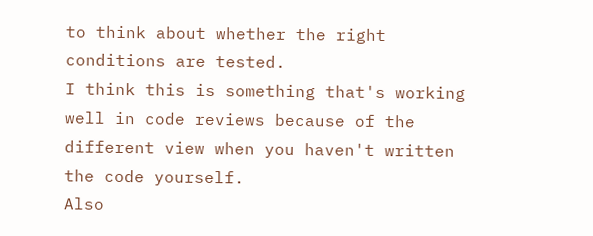to think about whether the right conditions are tested.
I think this is something that's working well in code reviews because of the different view when you haven't written the code yourself.
Also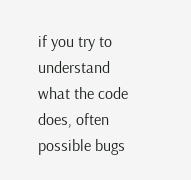if you try to understand what the code does, often possible bugs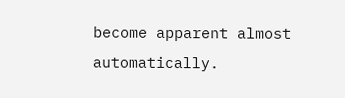become apparent almost automatically.